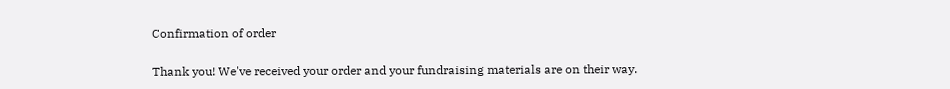Confirmation of order

Thank you! We've received your order and your fundraising materials are on their way.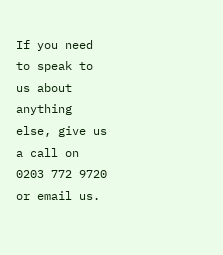If you need to speak to us about anything else, give us a call on 0203 772 9720 or email us.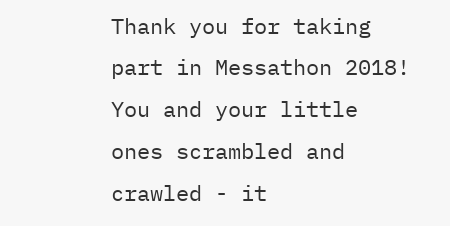Thank you for taking part in Messathon 2018! You and your little ones scrambled and crawled - it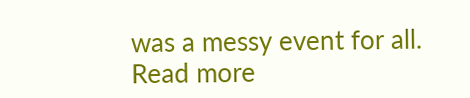was a messy event for all.
Read more